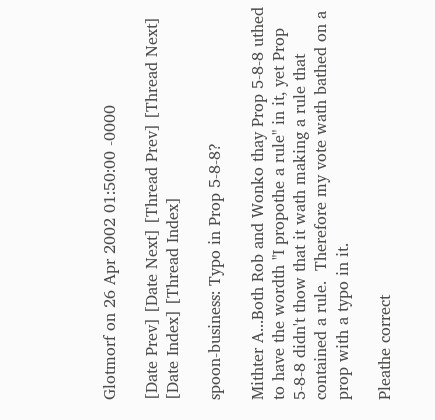Glotmorf on 26 Apr 2002 01:50:00 -0000

[Date Prev] [Date Next] [Thread Prev] [Thread Next] [Date Index] [Thread Index]

spoon-business: Typo in Prop 5-8-8?

Mithter A...Both Rob and Wonko thay Prop 5-8-8 uthed to have the wordth "I propothe a rule" in it, yet Prop 5-8-8 didn't thow that it wath making a rule that contained a rule.  Therefore my vote wath bathed on a prop with a typo in it.

Pleathe correct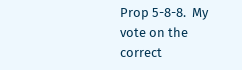Prop 5-8-8.  My vote on the correct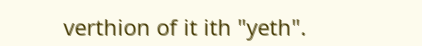verthion of it ith "yeth".